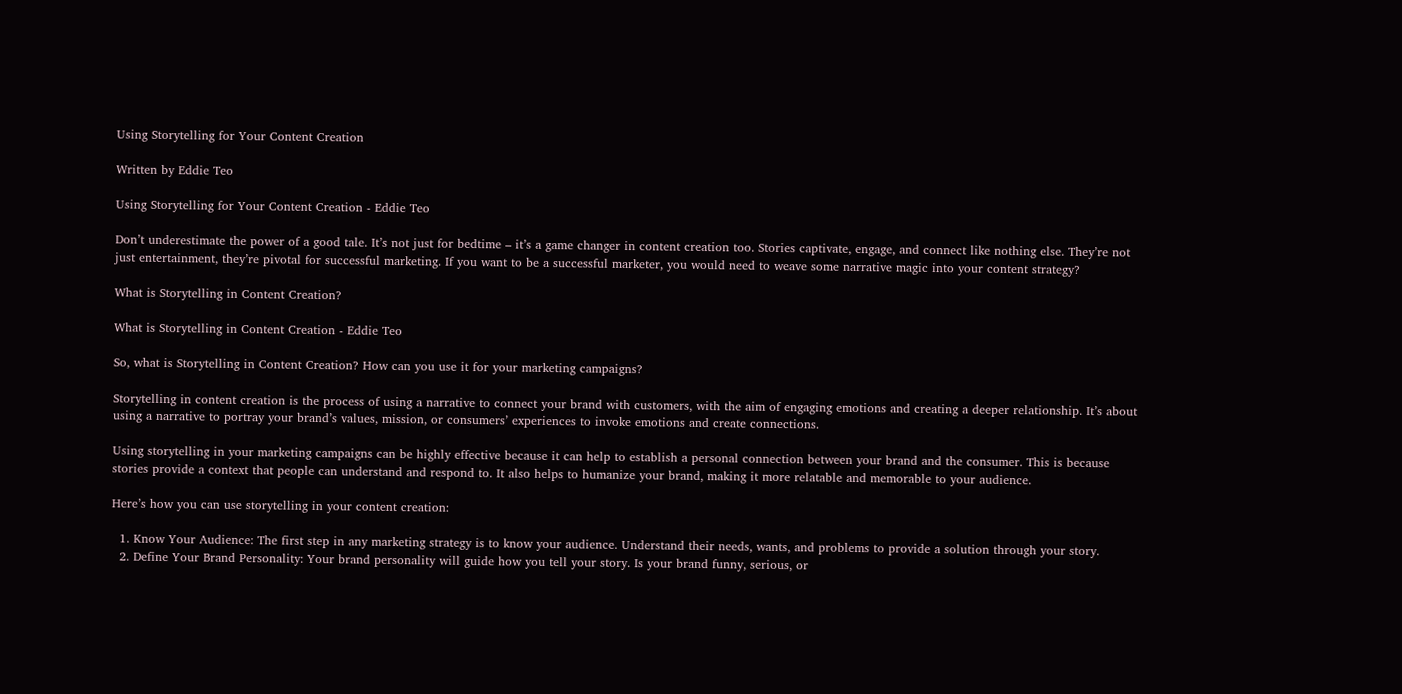Using Storytelling for Your Content Creation

Written by Eddie Teo

Using Storytelling for Your Content Creation - Eddie Teo

Don’t underestimate the power of a good tale. It’s not just for bedtime – it’s a game changer in content creation too. Stories captivate, engage, and connect like nothing else. They’re not just entertainment, they’re pivotal for successful marketing. If you want to be a successful marketer, you would need to weave some narrative magic into your content strategy?

What is Storytelling in Content Creation?

What is Storytelling in Content Creation - Eddie Teo

So, what is Storytelling in Content Creation? How can you use it for your marketing campaigns?

Storytelling in content creation is the process of using a narrative to connect your brand with customers, with the aim of engaging emotions and creating a deeper relationship. It’s about using a narrative to portray your brand’s values, mission, or consumers’ experiences to invoke emotions and create connections.

Using storytelling in your marketing campaigns can be highly effective because it can help to establish a personal connection between your brand and the consumer. This is because stories provide a context that people can understand and respond to. It also helps to humanize your brand, making it more relatable and memorable to your audience.

Here’s how you can use storytelling in your content creation:

  1. Know Your Audience: The first step in any marketing strategy is to know your audience. Understand their needs, wants, and problems to provide a solution through your story.
  2. Define Your Brand Personality: Your brand personality will guide how you tell your story. Is your brand funny, serious, or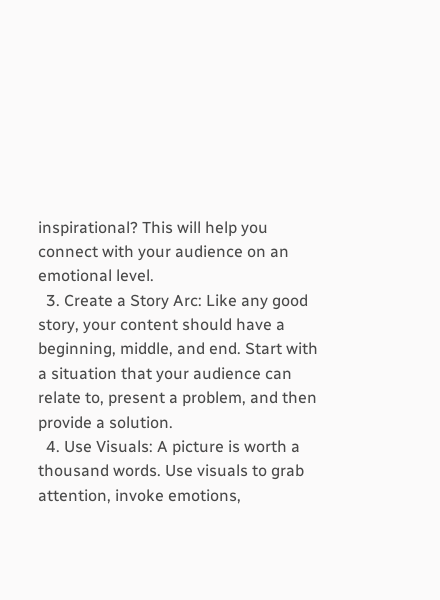inspirational? This will help you connect with your audience on an emotional level.
  3. Create a Story Arc: Like any good story, your content should have a beginning, middle, and end. Start with a situation that your audience can relate to, present a problem, and then provide a solution.
  4. Use Visuals: A picture is worth a thousand words. Use visuals to grab attention, invoke emotions,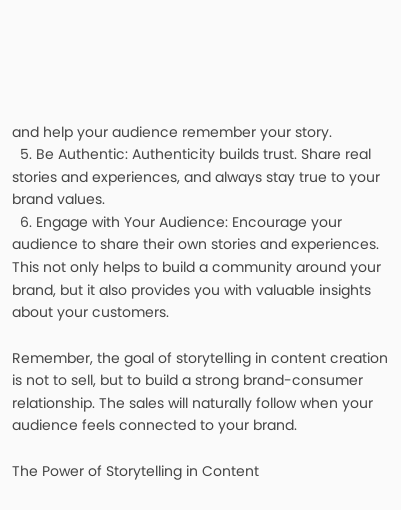and help your audience remember your story.
  5. Be Authentic: Authenticity builds trust. Share real stories and experiences, and always stay true to your brand values.
  6. Engage with Your Audience: Encourage your audience to share their own stories and experiences. This not only helps to build a community around your brand, but it also provides you with valuable insights about your customers.

Remember, the goal of storytelling in content creation is not to sell, but to build a strong brand-consumer relationship. The sales will naturally follow when your audience feels connected to your brand.

The Power of Storytelling in Content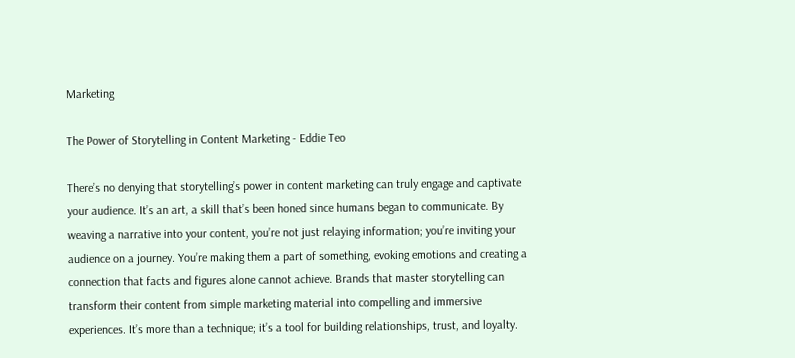Marketing

The Power of Storytelling in Content Marketing - Eddie Teo

There’s no denying that storytelling’s power in content marketing can truly engage and captivate your audience. It’s an art, a skill that’s been honed since humans began to communicate. By weaving a narrative into your content, you’re not just relaying information; you’re inviting your audience on a journey. You’re making them a part of something, evoking emotions and creating a connection that facts and figures alone cannot achieve. Brands that master storytelling can transform their content from simple marketing material into compelling and immersive experiences. It’s more than a technique; it’s a tool for building relationships, trust, and loyalty.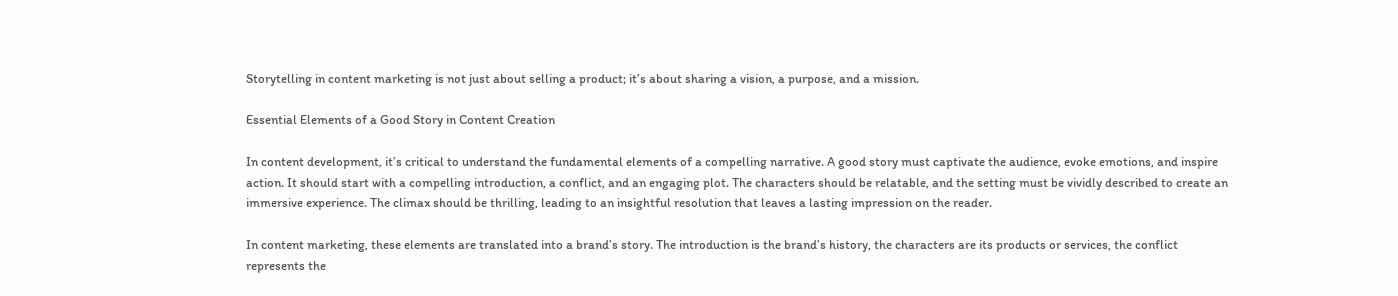Storytelling in content marketing is not just about selling a product; it’s about sharing a vision, a purpose, and a mission.

Essential Elements of a Good Story in Content Creation

In content development, it’s critical to understand the fundamental elements of a compelling narrative. A good story must captivate the audience, evoke emotions, and inspire action. It should start with a compelling introduction, a conflict, and an engaging plot. The characters should be relatable, and the setting must be vividly described to create an immersive experience. The climax should be thrilling, leading to an insightful resolution that leaves a lasting impression on the reader.

In content marketing, these elements are translated into a brand’s story. The introduction is the brand’s history, the characters are its products or services, the conflict represents the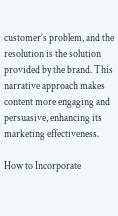customer’s problem, and the resolution is the solution provided by the brand. This narrative approach makes content more engaging and persuasive, enhancing its marketing effectiveness.

How to Incorporate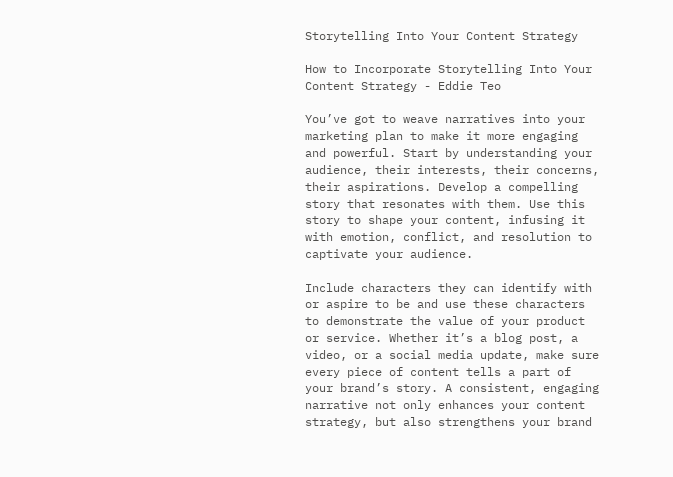Storytelling Into Your Content Strategy

How to Incorporate Storytelling Into Your Content Strategy - Eddie Teo

You’ve got to weave narratives into your marketing plan to make it more engaging and powerful. Start by understanding your audience, their interests, their concerns, their aspirations. Develop a compelling story that resonates with them. Use this story to shape your content, infusing it with emotion, conflict, and resolution to captivate your audience.

Include characters they can identify with or aspire to be and use these characters to demonstrate the value of your product or service. Whether it’s a blog post, a video, or a social media update, make sure every piece of content tells a part of your brand’s story. A consistent, engaging narrative not only enhances your content strategy, but also strengthens your brand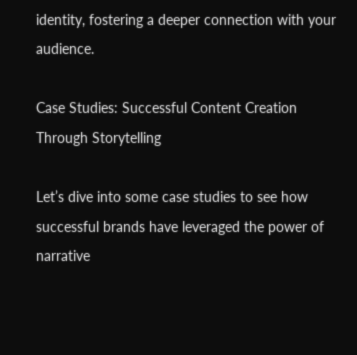identity, fostering a deeper connection with your audience.

Case Studies: Successful Content Creation Through Storytelling

Let’s dive into some case studies to see how successful brands have leveraged the power of narrative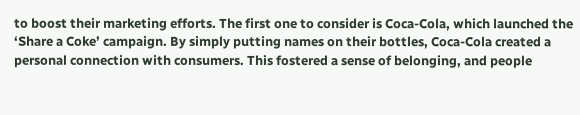to boost their marketing efforts. The first one to consider is Coca-Cola, which launched the ‘Share a Coke’ campaign. By simply putting names on their bottles, Coca-Cola created a personal connection with consumers. This fostered a sense of belonging, and people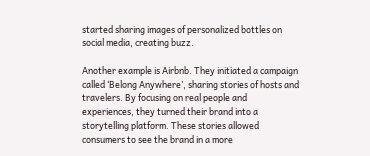started sharing images of personalized bottles on social media, creating buzz.

Another example is Airbnb. They initiated a campaign called ‘Belong Anywhere’, sharing stories of hosts and travelers. By focusing on real people and experiences, they turned their brand into a storytelling platform. These stories allowed consumers to see the brand in a more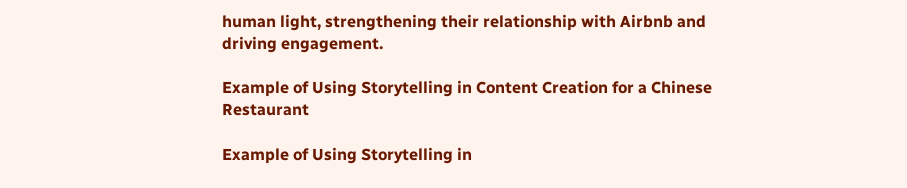human light, strengthening their relationship with Airbnb and driving engagement.

Example of Using Storytelling in Content Creation for a Chinese Restaurant

Example of Using Storytelling in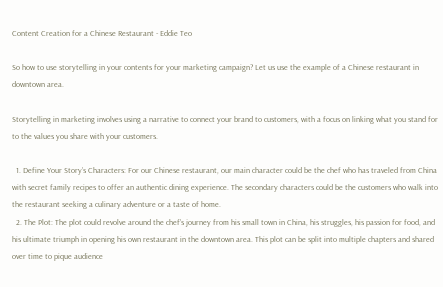Content Creation for a Chinese Restaurant - Eddie Teo

So how to use storytelling in your contents for your marketing campaign? Let us use the example of a Chinese restaurant in downtown area.

Storytelling in marketing involves using a narrative to connect your brand to customers, with a focus on linking what you stand for to the values you share with your customers.

  1. Define Your Story’s Characters: For our Chinese restaurant, our main character could be the chef who has traveled from China with secret family recipes to offer an authentic dining experience. The secondary characters could be the customers who walk into the restaurant seeking a culinary adventure or a taste of home.
  2. The Plot: The plot could revolve around the chef’s journey from his small town in China, his struggles, his passion for food, and his ultimate triumph in opening his own restaurant in the downtown area. This plot can be split into multiple chapters and shared over time to pique audience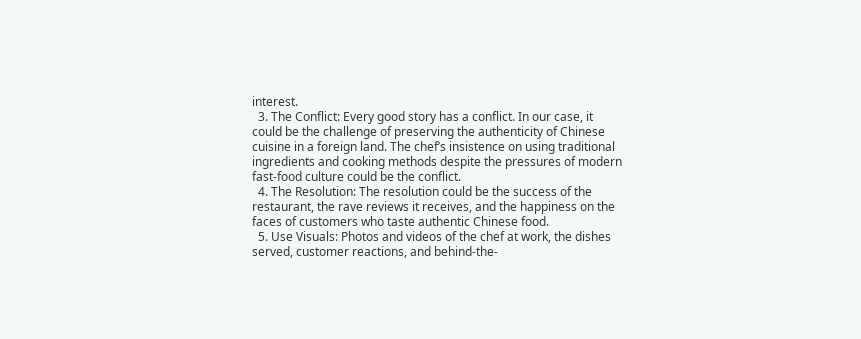interest.
  3. The Conflict: Every good story has a conflict. In our case, it could be the challenge of preserving the authenticity of Chinese cuisine in a foreign land. The chef’s insistence on using traditional ingredients and cooking methods despite the pressures of modern fast-food culture could be the conflict.
  4. The Resolution: The resolution could be the success of the restaurant, the rave reviews it receives, and the happiness on the faces of customers who taste authentic Chinese food.
  5. Use Visuals: Photos and videos of the chef at work, the dishes served, customer reactions, and behind-the-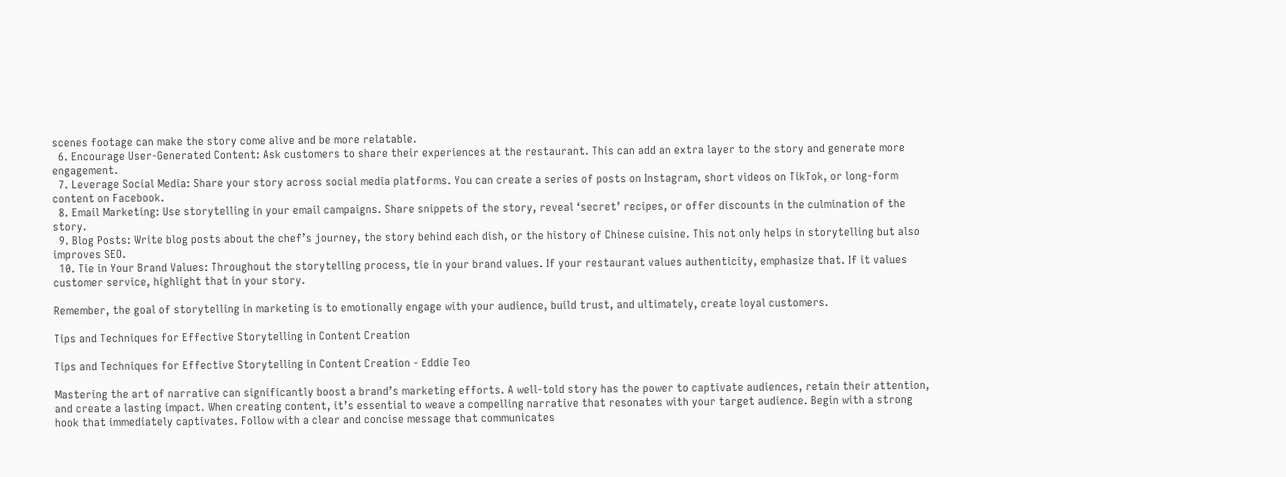scenes footage can make the story come alive and be more relatable.
  6. Encourage User-Generated Content: Ask customers to share their experiences at the restaurant. This can add an extra layer to the story and generate more engagement.
  7. Leverage Social Media: Share your story across social media platforms. You can create a series of posts on Instagram, short videos on TikTok, or long-form content on Facebook.
  8. Email Marketing: Use storytelling in your email campaigns. Share snippets of the story, reveal ‘secret’ recipes, or offer discounts in the culmination of the story.
  9. Blog Posts: Write blog posts about the chef’s journey, the story behind each dish, or the history of Chinese cuisine. This not only helps in storytelling but also improves SEO.
  10. Tie in Your Brand Values: Throughout the storytelling process, tie in your brand values. If your restaurant values authenticity, emphasize that. If it values customer service, highlight that in your story.

Remember, the goal of storytelling in marketing is to emotionally engage with your audience, build trust, and ultimately, create loyal customers.

Tips and Techniques for Effective Storytelling in Content Creation

Tips and Techniques for Effective Storytelling in Content Creation - Eddie Teo

Mastering the art of narrative can significantly boost a brand’s marketing efforts. A well-told story has the power to captivate audiences, retain their attention, and create a lasting impact. When creating content, it’s essential to weave a compelling narrative that resonates with your target audience. Begin with a strong hook that immediately captivates. Follow with a clear and concise message that communicates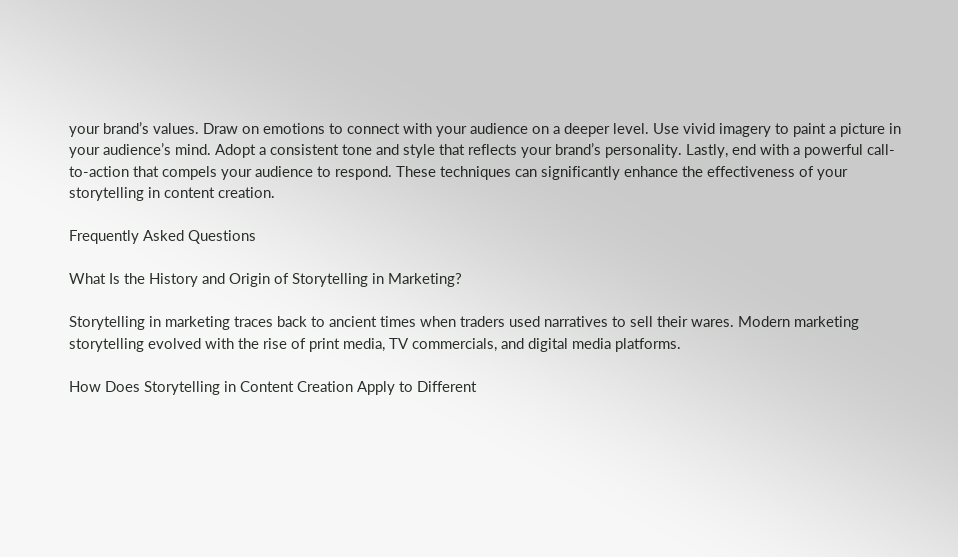your brand’s values. Draw on emotions to connect with your audience on a deeper level. Use vivid imagery to paint a picture in your audience’s mind. Adopt a consistent tone and style that reflects your brand’s personality. Lastly, end with a powerful call-to-action that compels your audience to respond. These techniques can significantly enhance the effectiveness of your storytelling in content creation.

Frequently Asked Questions

What Is the History and Origin of Storytelling in Marketing?

Storytelling in marketing traces back to ancient times when traders used narratives to sell their wares. Modern marketing storytelling evolved with the rise of print media, TV commercials, and digital media platforms.

How Does Storytelling in Content Creation Apply to Different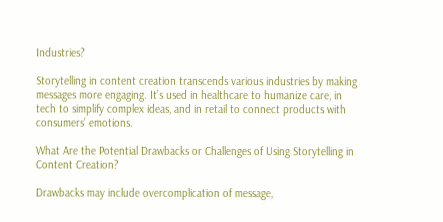Industries?

Storytelling in content creation transcends various industries by making messages more engaging. It’s used in healthcare to humanize care, in tech to simplify complex ideas, and in retail to connect products with consumers’ emotions.

What Are the Potential Drawbacks or Challenges of Using Storytelling in Content Creation?

Drawbacks may include overcomplication of message,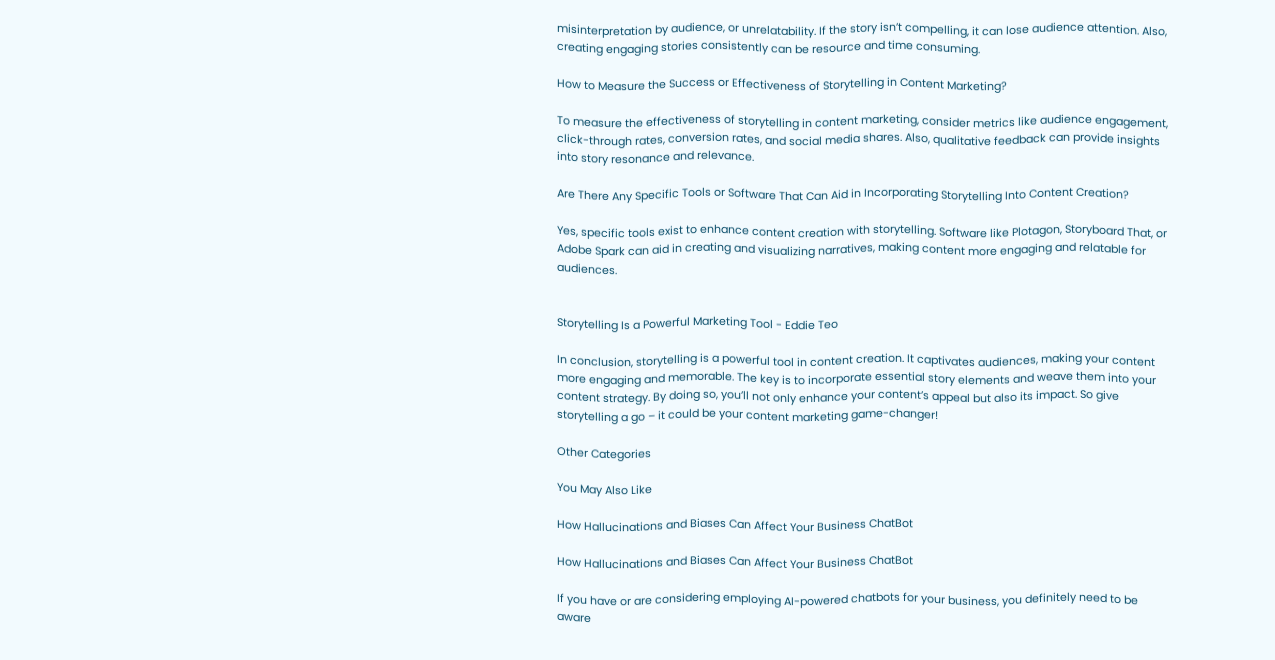misinterpretation by audience, or unrelatability. If the story isn’t compelling, it can lose audience attention. Also, creating engaging stories consistently can be resource and time consuming.

How to Measure the Success or Effectiveness of Storytelling in Content Marketing?

To measure the effectiveness of storytelling in content marketing, consider metrics like audience engagement, click-through rates, conversion rates, and social media shares. Also, qualitative feedback can provide insights into story resonance and relevance.

Are There Any Specific Tools or Software That Can Aid in Incorporating Storytelling Into Content Creation?

Yes, specific tools exist to enhance content creation with storytelling. Software like Plotagon, Storyboard That, or Adobe Spark can aid in creating and visualizing narratives, making content more engaging and relatable for audiences.


Storytelling Is a Powerful Marketing Tool - Eddie Teo

In conclusion, storytelling is a powerful tool in content creation. It captivates audiences, making your content more engaging and memorable. The key is to incorporate essential story elements and weave them into your content strategy. By doing so, you’ll not only enhance your content’s appeal but also its impact. So give storytelling a go – it could be your content marketing game-changer!

Other Categories

You May Also Like

How Hallucinations and Biases Can Affect Your Business ChatBot

How Hallucinations and Biases Can Affect Your Business ChatBot

If you have or are considering employing AI-powered chatbots for your business, you definitely need to be aware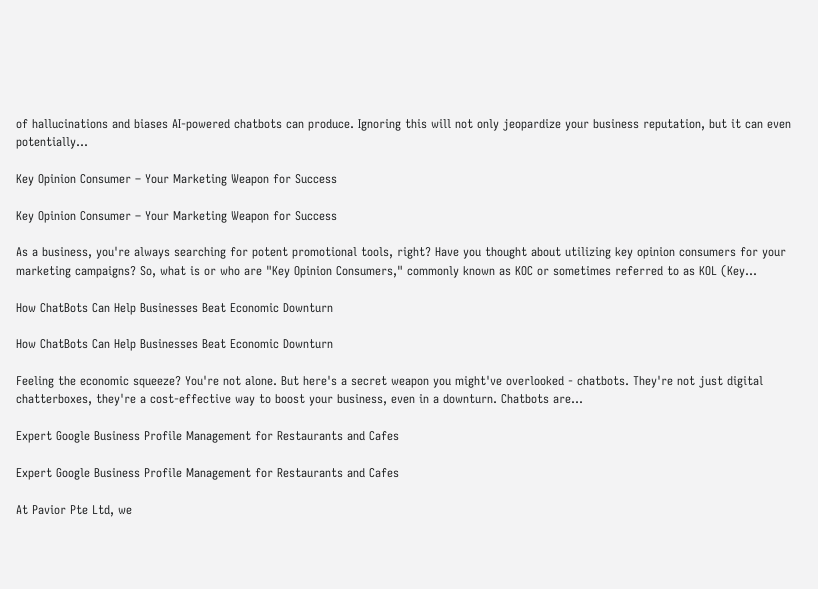of hallucinations and biases AI-powered chatbots can produce. Ignoring this will not only jeopardize your business reputation, but it can even potentially...

Key Opinion Consumer – Your Marketing Weapon for Success

Key Opinion Consumer – Your Marketing Weapon for Success

As a business, you're always searching for potent promotional tools, right? Have you thought about utilizing key opinion consumers for your marketing campaigns? So, what is or who are "Key Opinion Consumers," commonly known as KOC or sometimes referred to as KOL (Key...

How ChatBots Can Help Businesses Beat Economic Downturn

How ChatBots Can Help Businesses Beat Economic Downturn

Feeling the economic squeeze? You're not alone. But here's a secret weapon you might've overlooked - chatbots. They're not just digital chatterboxes, they're a cost-effective way to boost your business, even in a downturn. Chatbots are...

Expert Google Business Profile Management for Restaurants and Cafes

Expert Google Business Profile Management for Restaurants and Cafes

At Pavior Pte Ltd, we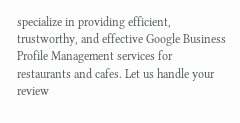specialize in providing efficient, trustworthy, and effective Google Business Profile Management services for restaurants and cafes. Let us handle your review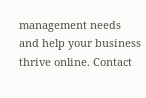management needs and help your business thrive online. Contact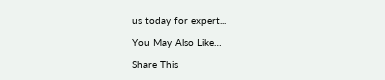us today for expert...

You May Also Like…

Share This